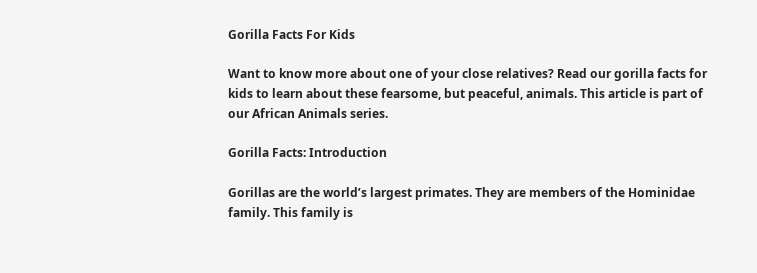Gorilla Facts For Kids

Want to know more about one of your close relatives? Read our gorilla facts for kids to learn about these fearsome, but peaceful, animals. This article is part of our African Animals series.

Gorilla Facts: Introduction

Gorillas are the world’s largest primates. They are members of the Hominidae family. This family is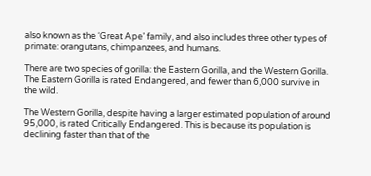also known as the ‘Great Ape’ family, and also includes three other types of primate: orangutans, chimpanzees, and humans.

There are two species of gorilla: the Eastern Gorilla, and the Western Gorilla. The Eastern Gorilla is rated Endangered, and fewer than 6,000 survive in the wild.

The Western Gorilla, despite having a larger estimated population of around 95,000, is rated Critically Endangered. This is because its population is declining faster than that of the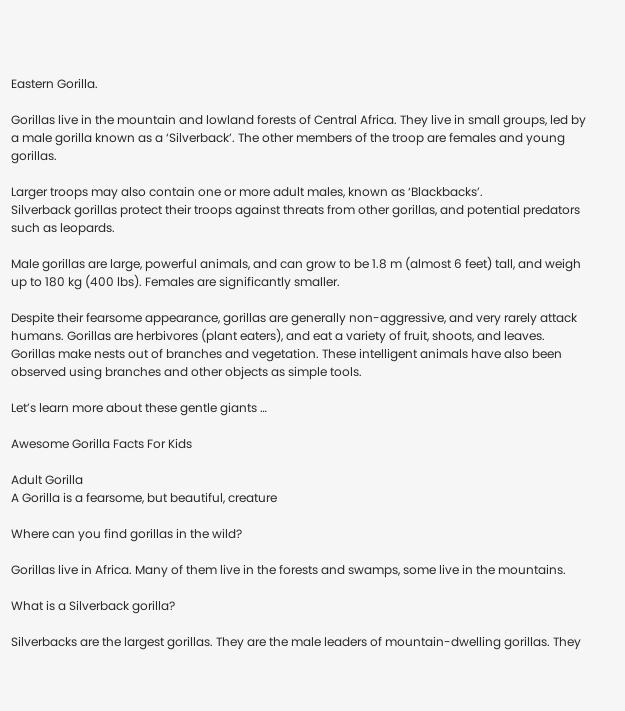Eastern Gorilla.

Gorillas live in the mountain and lowland forests of Central Africa. They live in small groups, led by a male gorilla known as a ‘Silverback’. The other members of the troop are females and young gorillas.

Larger troops may also contain one or more adult males, known as ‘Blackbacks’.
Silverback gorillas protect their troops against threats from other gorillas, and potential predators such as leopards.

Male gorillas are large, powerful animals, and can grow to be 1.8 m (almost 6 feet) tall, and weigh up to 180 kg (400 lbs). Females are significantly smaller.

Despite their fearsome appearance, gorillas are generally non-aggressive, and very rarely attack humans. Gorillas are herbivores (plant eaters), and eat a variety of fruit, shoots, and leaves.
Gorillas make nests out of branches and vegetation. These intelligent animals have also been observed using branches and other objects as simple tools.

Let’s learn more about these gentle giants …

Awesome Gorilla Facts For Kids

Adult Gorilla
A Gorilla is a fearsome, but beautiful, creature

Where can you find gorillas in the wild?

Gorillas live in Africa. Many of them live in the forests and swamps, some live in the mountains.

What is a Silverback gorilla?

Silverbacks are the largest gorillas. They are the male leaders of mountain-dwelling gorillas. They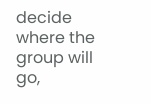decide where the group will go,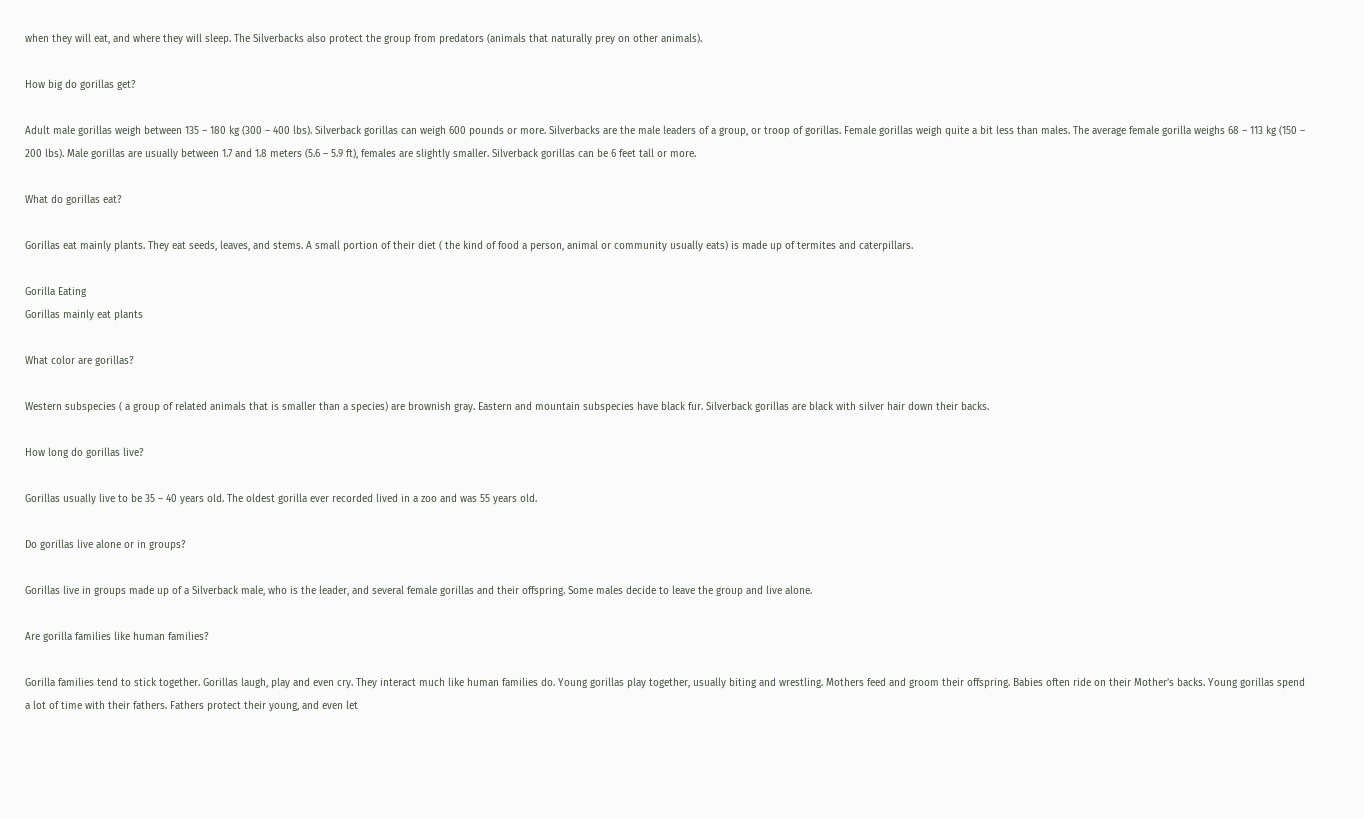when they will eat, and where they will sleep. The Silverbacks also protect the group from predators (animals that naturally prey on other animals).

How big do gorillas get?

Adult male gorillas weigh between 135 – 180 kg (300 – 400 lbs). Silverback gorillas can weigh 600 pounds or more. Silverbacks are the male leaders of a group, or troop of gorillas. Female gorillas weigh quite a bit less than males. The average female gorilla weighs 68 – 113 kg (150 – 200 lbs). Male gorillas are usually between 1.7 and 1.8 meters (5.6 – 5.9 ft), females are slightly smaller. Silverback gorillas can be 6 feet tall or more.

What do gorillas eat?

Gorillas eat mainly plants. They eat seeds, leaves, and stems. A small portion of their diet ( the kind of food a person, animal or community usually eats) is made up of termites and caterpillars.

Gorilla Eating
Gorillas mainly eat plants

What color are gorillas?

Western subspecies ( a group of related animals that is smaller than a species) are brownish gray. Eastern and mountain subspecies have black fur. Silverback gorillas are black with silver hair down their backs.

How long do gorillas live?

Gorillas usually live to be 35 – 40 years old. The oldest gorilla ever recorded lived in a zoo and was 55 years old.

Do gorillas live alone or in groups?

Gorillas live in groups made up of a Silverback male, who is the leader, and several female gorillas and their offspring. Some males decide to leave the group and live alone.

Are gorilla families like human families?

Gorilla families tend to stick together. Gorillas laugh, play and even cry. They interact much like human families do. Young gorillas play together, usually biting and wrestling. Mothers feed and groom their offspring. Babies often ride on their Mother’s backs. Young gorillas spend a lot of time with their fathers. Fathers protect their young, and even let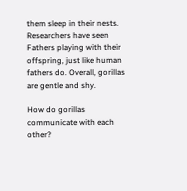them sleep in their nests. Researchers have seen Fathers playing with their offspring, just like human fathers do. Overall, gorillas are gentle and shy.

How do gorillas communicate with each other?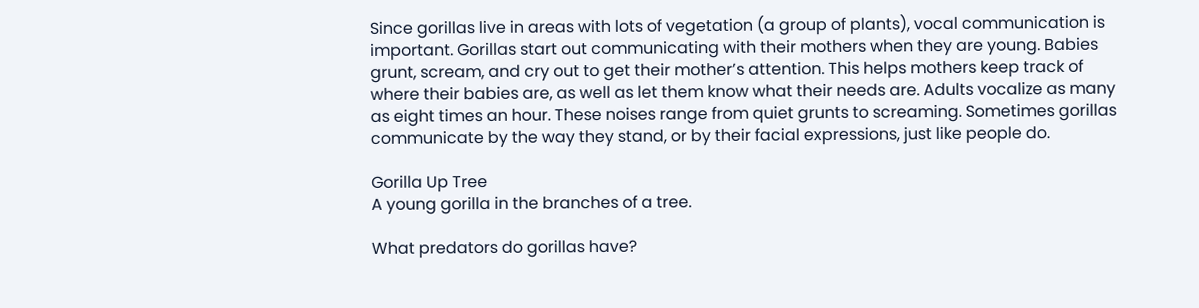Since gorillas live in areas with lots of vegetation (a group of plants), vocal communication is important. Gorillas start out communicating with their mothers when they are young. Babies grunt, scream, and cry out to get their mother’s attention. This helps mothers keep track of where their babies are, as well as let them know what their needs are. Adults vocalize as many as eight times an hour. These noises range from quiet grunts to screaming. Sometimes gorillas communicate by the way they stand, or by their facial expressions, just like people do.

Gorilla Up Tree
A young gorilla in the branches of a tree.

What predators do gorillas have?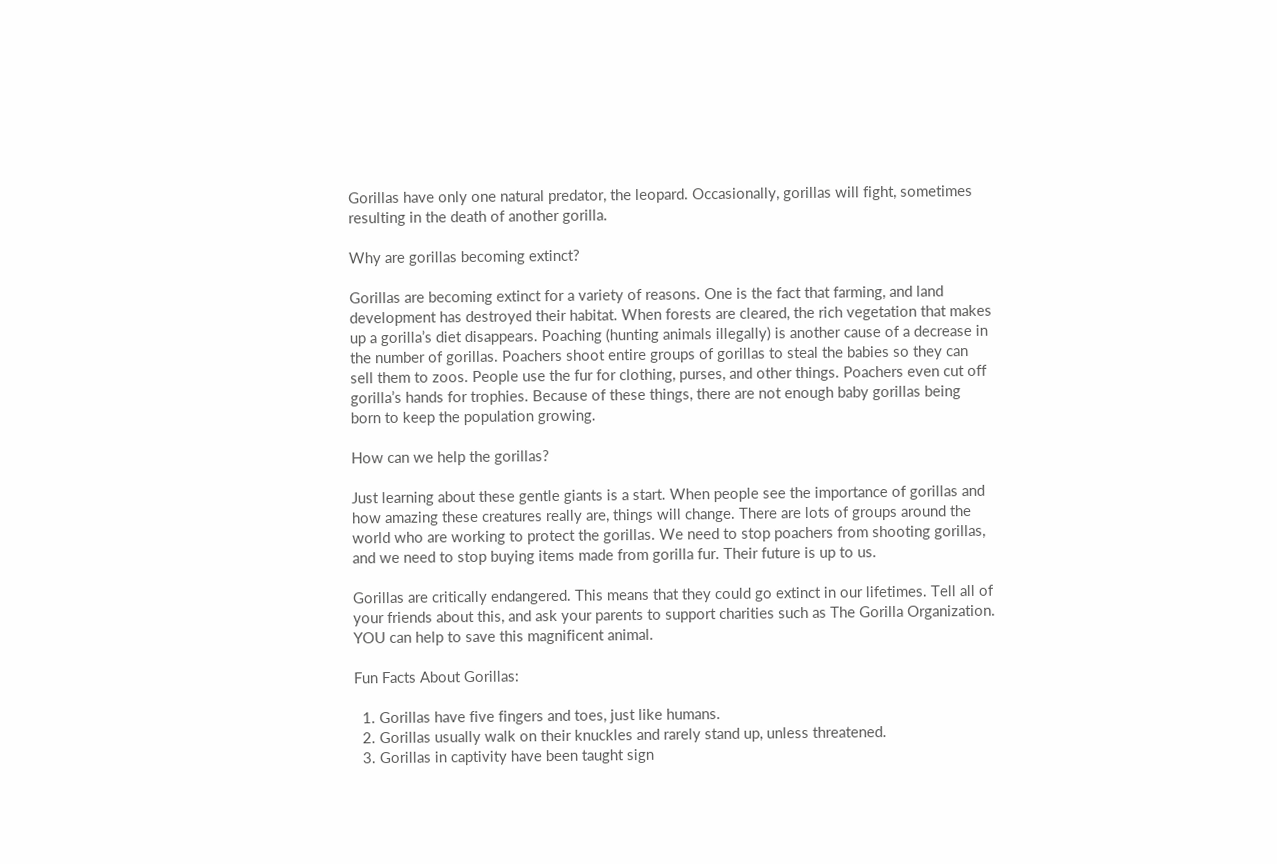Gorillas have only one natural predator, the leopard. Occasionally, gorillas will fight, sometimes resulting in the death of another gorilla.

Why are gorillas becoming extinct?

Gorillas are becoming extinct for a variety of reasons. One is the fact that farming, and land development has destroyed their habitat. When forests are cleared, the rich vegetation that makes up a gorilla’s diet disappears. Poaching (hunting animals illegally) is another cause of a decrease in the number of gorillas. Poachers shoot entire groups of gorillas to steal the babies so they can sell them to zoos. People use the fur for clothing, purses, and other things. Poachers even cut off gorilla’s hands for trophies. Because of these things, there are not enough baby gorillas being born to keep the population growing.

How can we help the gorillas?

Just learning about these gentle giants is a start. When people see the importance of gorillas and how amazing these creatures really are, things will change. There are lots of groups around the world who are working to protect the gorillas. We need to stop poachers from shooting gorillas, and we need to stop buying items made from gorilla fur. Their future is up to us.

Gorillas are critically endangered. This means that they could go extinct in our lifetimes. Tell all of your friends about this, and ask your parents to support charities such as The Gorilla Organization. YOU can help to save this magnificent animal.

Fun Facts About Gorillas:

  1. Gorillas have five fingers and toes, just like humans.
  2. Gorillas usually walk on their knuckles and rarely stand up, unless threatened.
  3. Gorillas in captivity have been taught sign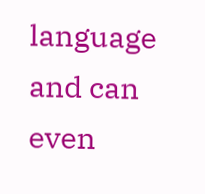language and can even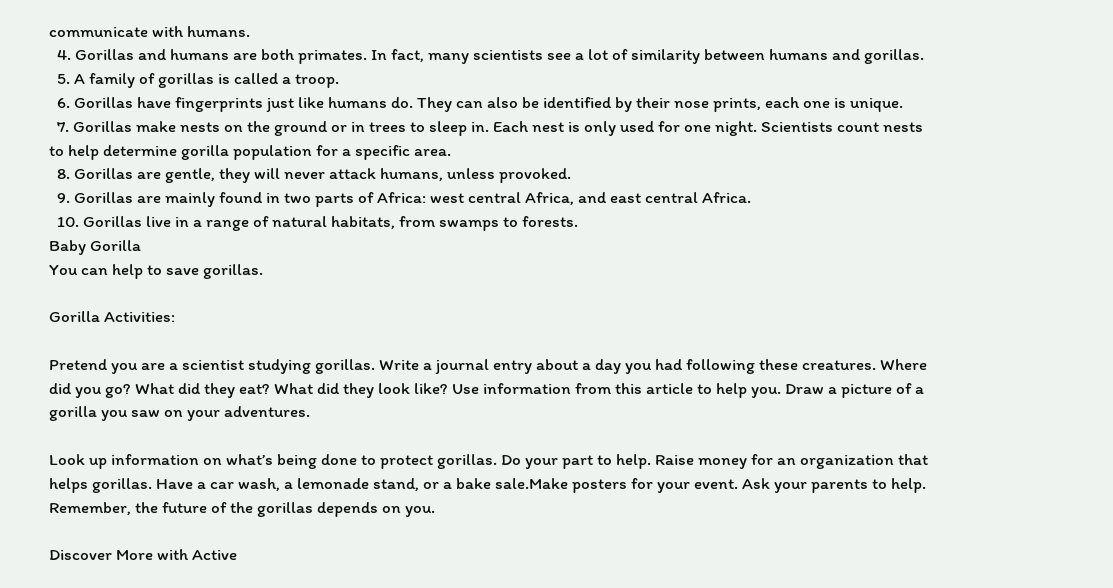communicate with humans.
  4. Gorillas and humans are both primates. In fact, many scientists see a lot of similarity between humans and gorillas.
  5. A family of gorillas is called a troop.
  6. Gorillas have fingerprints just like humans do. They can also be identified by their nose prints, each one is unique.
  7. Gorillas make nests on the ground or in trees to sleep in. Each nest is only used for one night. Scientists count nests to help determine gorilla population for a specific area.
  8. Gorillas are gentle, they will never attack humans, unless provoked.
  9. Gorillas are mainly found in two parts of Africa: west central Africa, and east central Africa.
  10. Gorillas live in a range of natural habitats, from swamps to forests.
Baby Gorilla
You can help to save gorillas.

Gorilla Activities:

Pretend you are a scientist studying gorillas. Write a journal entry about a day you had following these creatures. Where did you go? What did they eat? What did they look like? Use information from this article to help you. Draw a picture of a gorilla you saw on your adventures.

Look up information on what’s being done to protect gorillas. Do your part to help. Raise money for an organization that helps gorillas. Have a car wash, a lemonade stand, or a bake sale.Make posters for your event. Ask your parents to help. Remember, the future of the gorillas depends on you.

Discover More with Active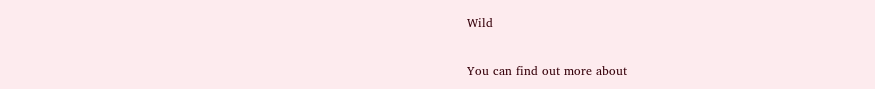Wild

You can find out more about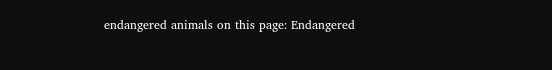endangered animals on this page: Endangered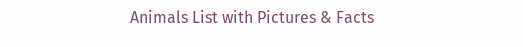Animals List with Pictures & Facts